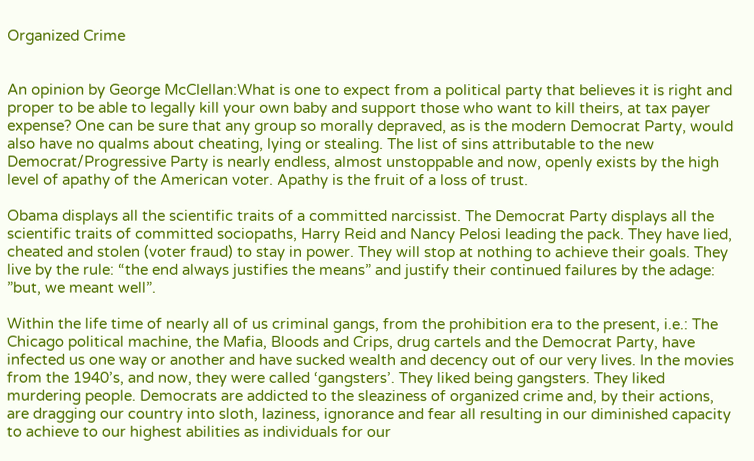Organized Crime


An opinion by George McClellan:What is one to expect from a political party that believes it is right and proper to be able to legally kill your own baby and support those who want to kill theirs, at tax payer expense? One can be sure that any group so morally depraved, as is the modern Democrat Party, would also have no qualms about cheating, lying or stealing. The list of sins attributable to the new Democrat/Progressive Party is nearly endless, almost unstoppable and now, openly exists by the high level of apathy of the American voter. Apathy is the fruit of a loss of trust.

Obama displays all the scientific traits of a committed narcissist. The Democrat Party displays all the scientific traits of committed sociopaths, Harry Reid and Nancy Pelosi leading the pack. They have lied, cheated and stolen (voter fraud) to stay in power. They will stop at nothing to achieve their goals. They live by the rule: “the end always justifies the means” and justify their continued failures by the adage: ”but, we meant well”.

Within the life time of nearly all of us criminal gangs, from the prohibition era to the present, i.e.: The Chicago political machine, the Mafia, Bloods and Crips, drug cartels and the Democrat Party, have infected us one way or another and have sucked wealth and decency out of our very lives. In the movies from the 1940’s, and now, they were called ‘gangsters’. They liked being gangsters. They liked murdering people. Democrats are addicted to the sleaziness of organized crime and, by their actions, are dragging our country into sloth, laziness, ignorance and fear all resulting in our diminished capacity to achieve to our highest abilities as individuals for our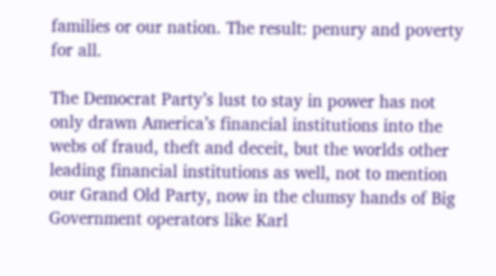families or our nation. The result: penury and poverty for all.

The Democrat Party’s lust to stay in power has not only drawn America’s financial institutions into the webs of fraud, theft and deceit, but the worlds other leading financial institutions as well, not to mention our Grand Old Party, now in the clumsy hands of Big Government operators like Karl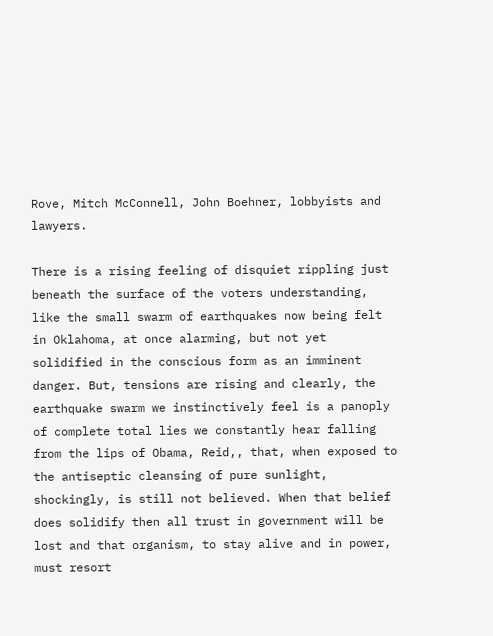Rove, Mitch McConnell, John Boehner, lobbyists and lawyers.

There is a rising feeling of disquiet rippling just beneath the surface of the voters understanding, like the small swarm of earthquakes now being felt in Oklahoma, at once alarming, but not yet solidified in the conscious form as an imminent danger. But, tensions are rising and clearly, the earthquake swarm we instinctively feel is a panoply of complete total lies we constantly hear falling from the lips of Obama, Reid,, that, when exposed to the antiseptic cleansing of pure sunlight, shockingly, is still not believed. When that belief does solidify then all trust in government will be lost and that organism, to stay alive and in power, must resort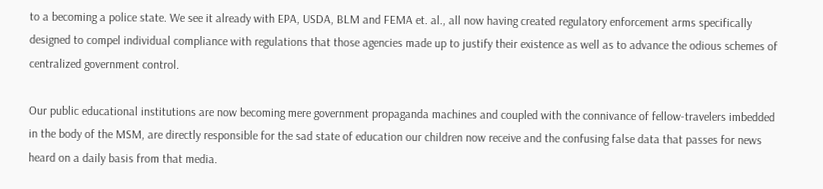to a becoming a police state. We see it already with EPA, USDA, BLM and FEMA et. al., all now having created regulatory enforcement arms specifically designed to compel individual compliance with regulations that those agencies made up to justify their existence as well as to advance the odious schemes of centralized government control.

Our public educational institutions are now becoming mere government propaganda machines and coupled with the connivance of fellow-travelers imbedded in the body of the MSM, are directly responsible for the sad state of education our children now receive and the confusing false data that passes for news heard on a daily basis from that media.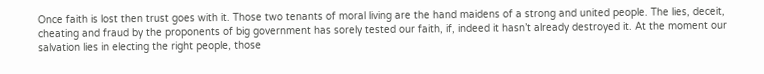Once faith is lost then trust goes with it. Those two tenants of moral living are the hand maidens of a strong and united people. The lies, deceit, cheating and fraud by the proponents of big government has sorely tested our faith, if, indeed it hasn’t already destroyed it. At the moment our salvation lies in electing the right people, those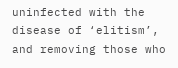uninfected with the disease of ‘elitism’, and removing those who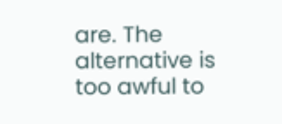are. The alternative is too awful to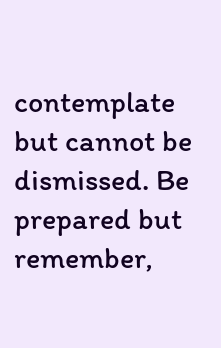contemplate but cannot be dismissed. Be prepared but remember,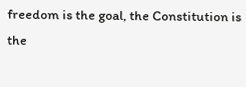freedom is the goal, the Constitution is the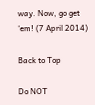way. Now, go get ‘em! (7 April 2014)

Back to Top

Do NOT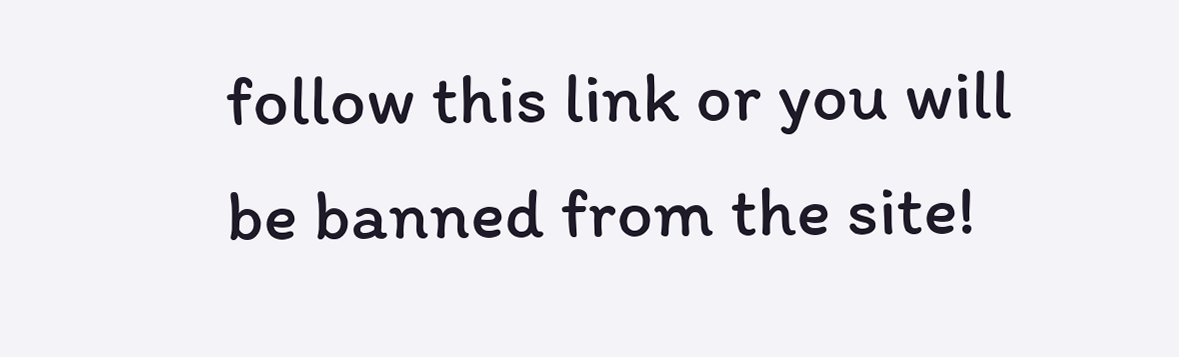follow this link or you will be banned from the site!